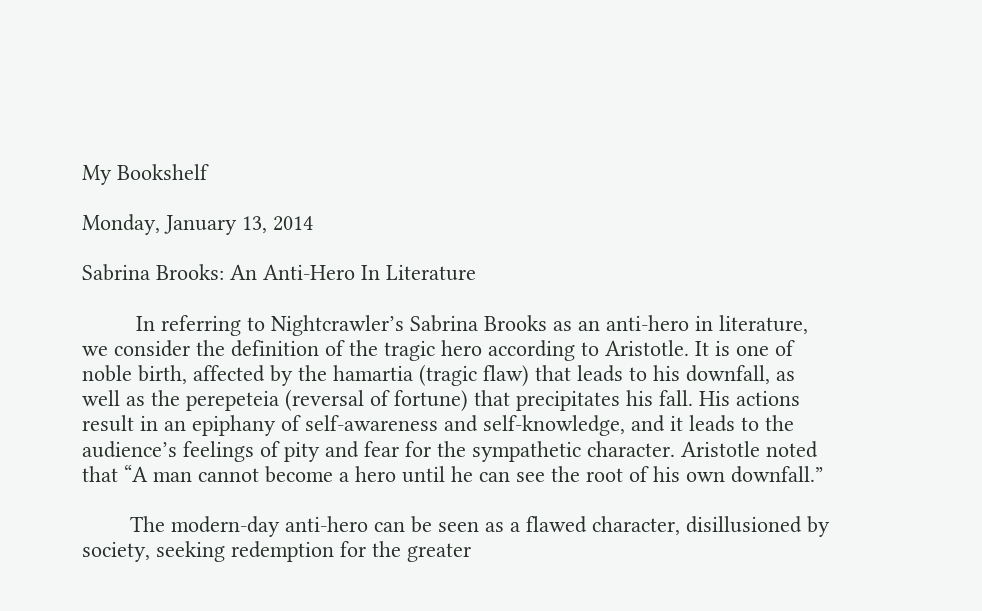My Bookshelf

Monday, January 13, 2014

Sabrina Brooks: An Anti-Hero In Literature

         In referring to Nightcrawler’s Sabrina Brooks as an anti-hero in literature, we consider the definition of the tragic hero according to Aristotle. It is one of noble birth, affected by the hamartia (tragic flaw) that leads to his downfall, as well as the perepeteia (reversal of fortune) that precipitates his fall. His actions result in an epiphany of self-awareness and self-knowledge, and it leads to the audience’s feelings of pity and fear for the sympathetic character. Aristotle noted that “A man cannot become a hero until he can see the root of his own downfall.”

        The modern-day anti-hero can be seen as a flawed character, disillusioned by society, seeking redemption for the greater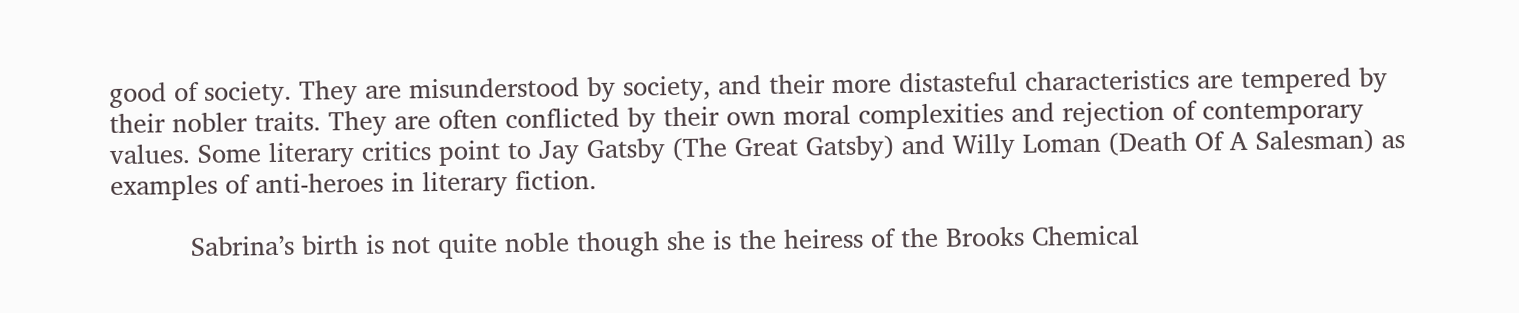good of society. They are misunderstood by society, and their more distasteful characteristics are tempered by their nobler traits. They are often conflicted by their own moral complexities and rejection of contemporary values. Some literary critics point to Jay Gatsby (The Great Gatsby) and Willy Loman (Death Of A Salesman) as examples of anti-heroes in literary fiction.

          Sabrina’s birth is not quite noble though she is the heiress of the Brooks Chemical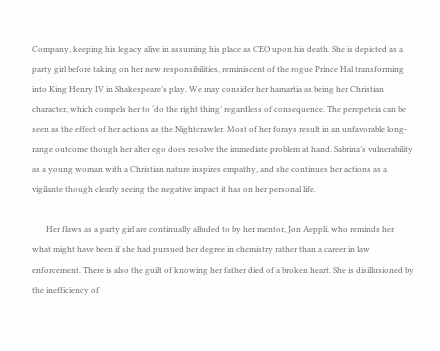Company, keeping his legacy alive in assuming his place as CEO upon his death. She is depicted as a party girl before taking on her new responsibilities, reminiscent of the rogue Prince Hal transforming into King Henry IV in Shakespeare’s play. We may consider her hamartia as being her Christian character, which compels her to ‘do the right thing’ regardless of consequence. The perepeteia can be seen as the effect of her actions as the Nightcrawler. Most of her forays result in an unfavorable long-range outcome though her alter ego does resolve the immediate problem at hand. Sabrina’s vulnerability as a young woman with a Christian nature inspires empathy, and she continues her actions as a vigilante though clearly seeing the negative impact it has on her personal life.

       Her flaws as a party girl are continually alluded to by her mentor, Jon Aeppli, who reminds her what might have been if she had pursued her degree in chemistry rather than a career in law enforcement. There is also the guilt of knowing her father died of a broken heart. She is disillusioned by the inefficiency of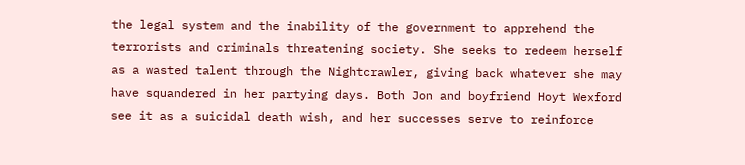the legal system and the inability of the government to apprehend the terrorists and criminals threatening society. She seeks to redeem herself as a wasted talent through the Nightcrawler, giving back whatever she may have squandered in her partying days. Both Jon and boyfriend Hoyt Wexford see it as a suicidal death wish, and her successes serve to reinforce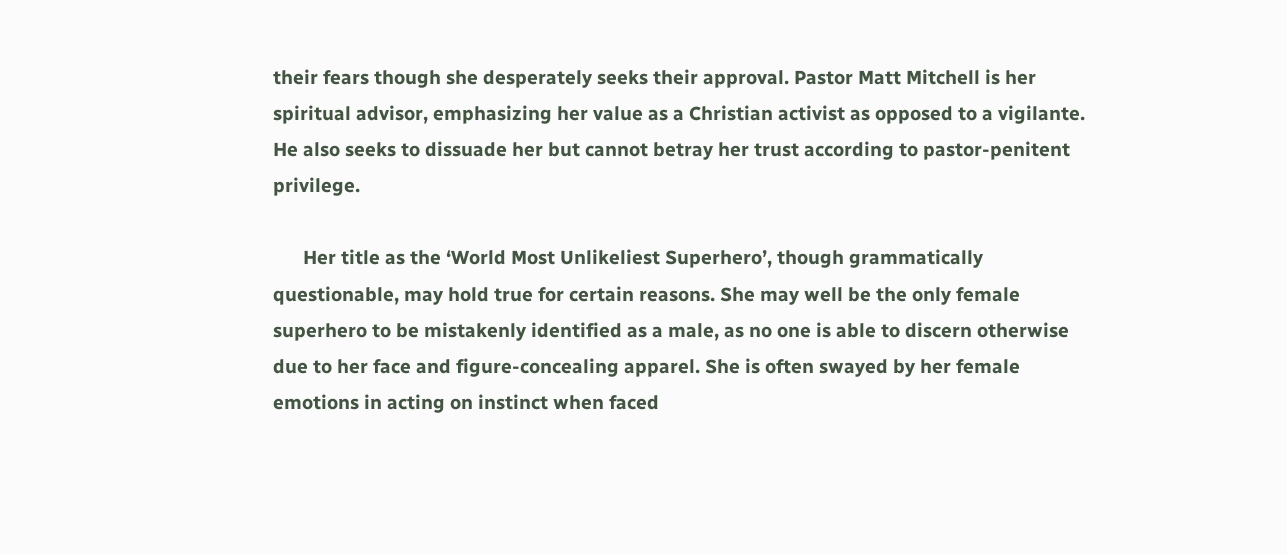their fears though she desperately seeks their approval. Pastor Matt Mitchell is her spiritual advisor, emphasizing her value as a Christian activist as opposed to a vigilante. He also seeks to dissuade her but cannot betray her trust according to pastor-penitent privilege.

      Her title as the ‘World Most Unlikeliest Superhero’, though grammatically questionable, may hold true for certain reasons. She may well be the only female superhero to be mistakenly identified as a male, as no one is able to discern otherwise due to her face and figure-concealing apparel. She is often swayed by her female emotions in acting on instinct when faced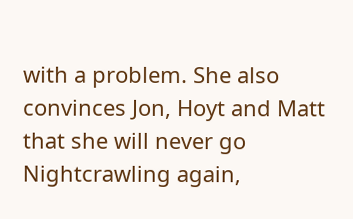with a problem. She also convinces Jon, Hoyt and Matt that she will never go Nightcrawling again,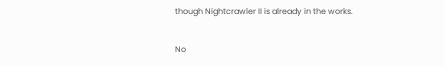though Nightcrawler II is already in the works.

No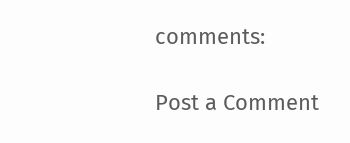comments:

Post a Comment